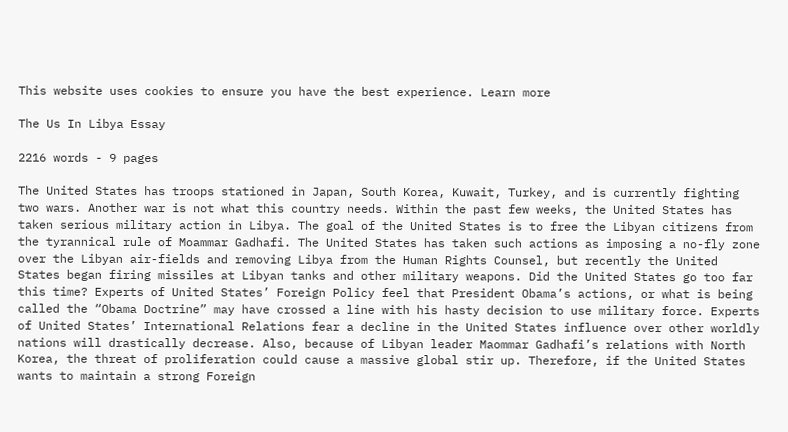This website uses cookies to ensure you have the best experience. Learn more

The Us In Libya Essay

2216 words - 9 pages

The United States has troops stationed in Japan, South Korea, Kuwait, Turkey, and is currently fighting two wars. Another war is not what this country needs. Within the past few weeks, the United States has taken serious military action in Libya. The goal of the United States is to free the Libyan citizens from the tyrannical rule of Moammar Gadhafi. The United States has taken such actions as imposing a no-fly zone over the Libyan air-fields and removing Libya from the Human Rights Counsel, but recently the United States began firing missiles at Libyan tanks and other military weapons. Did the United States go too far this time? Experts of United States’ Foreign Policy feel that President Obama’s actions, or what is being called the “Obama Doctrine” may have crossed a line with his hasty decision to use military force. Experts of United States’ International Relations fear a decline in the United States influence over other worldly nations will drastically decrease. Also, because of Libyan leader Maommar Gadhafi’s relations with North Korea, the threat of proliferation could cause a massive global stir up. Therefore, if the United States wants to maintain a strong Foreign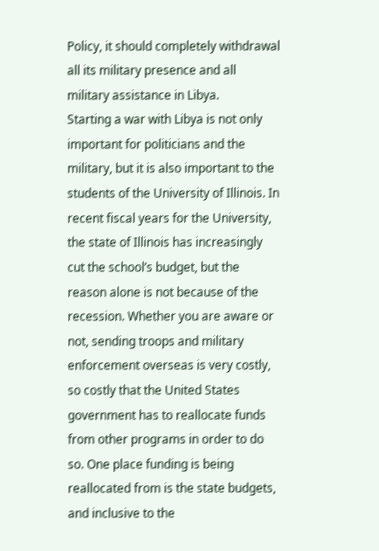Policy, it should completely withdrawal all its military presence and all military assistance in Libya.
Starting a war with Libya is not only important for politicians and the military, but it is also important to the students of the University of Illinois. In recent fiscal years for the University, the state of Illinois has increasingly cut the school’s budget, but the reason alone is not because of the recession. Whether you are aware or not, sending troops and military enforcement overseas is very costly, so costly that the United States government has to reallocate funds from other programs in order to do so. One place funding is being reallocated from is the state budgets, and inclusive to the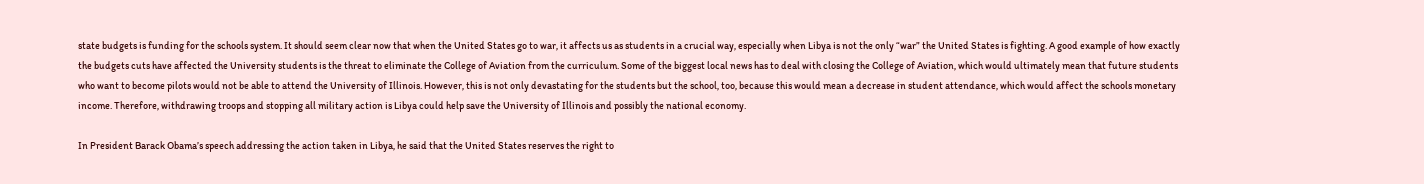state budgets is funding for the schools system. It should seem clear now that when the United States go to war, it affects us as students in a crucial way, especially when Libya is not the only “war” the United States is fighting. A good example of how exactly the budgets cuts have affected the University students is the threat to eliminate the College of Aviation from the curriculum. Some of the biggest local news has to deal with closing the College of Aviation, which would ultimately mean that future students who want to become pilots would not be able to attend the University of Illinois. However, this is not only devastating for the students but the school, too, because this would mean a decrease in student attendance, which would affect the schools monetary income. Therefore, withdrawing troops and stopping all military action is Libya could help save the University of Illinois and possibly the national economy.

In President Barack Obama’s speech addressing the action taken in Libya, he said that the United States reserves the right to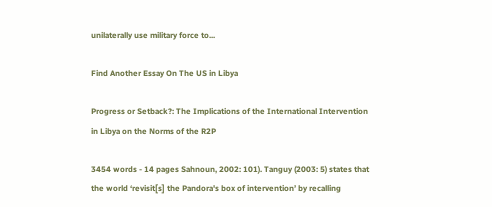unilaterally use military force to...

Find Another Essay On The US in Libya

Progress or Setback?: The Implications of the International Intervention in Libya on the Norms of the R2P

3454 words - 14 pages Sahnoun, 2002: 101). Tanguy (2003: 5) states that the world ‘revisit[s] the Pandora's box of intervention’ by recalling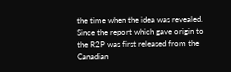the time when the idea was revealed. Since the report which gave origin to the R2P was first released from the Canadian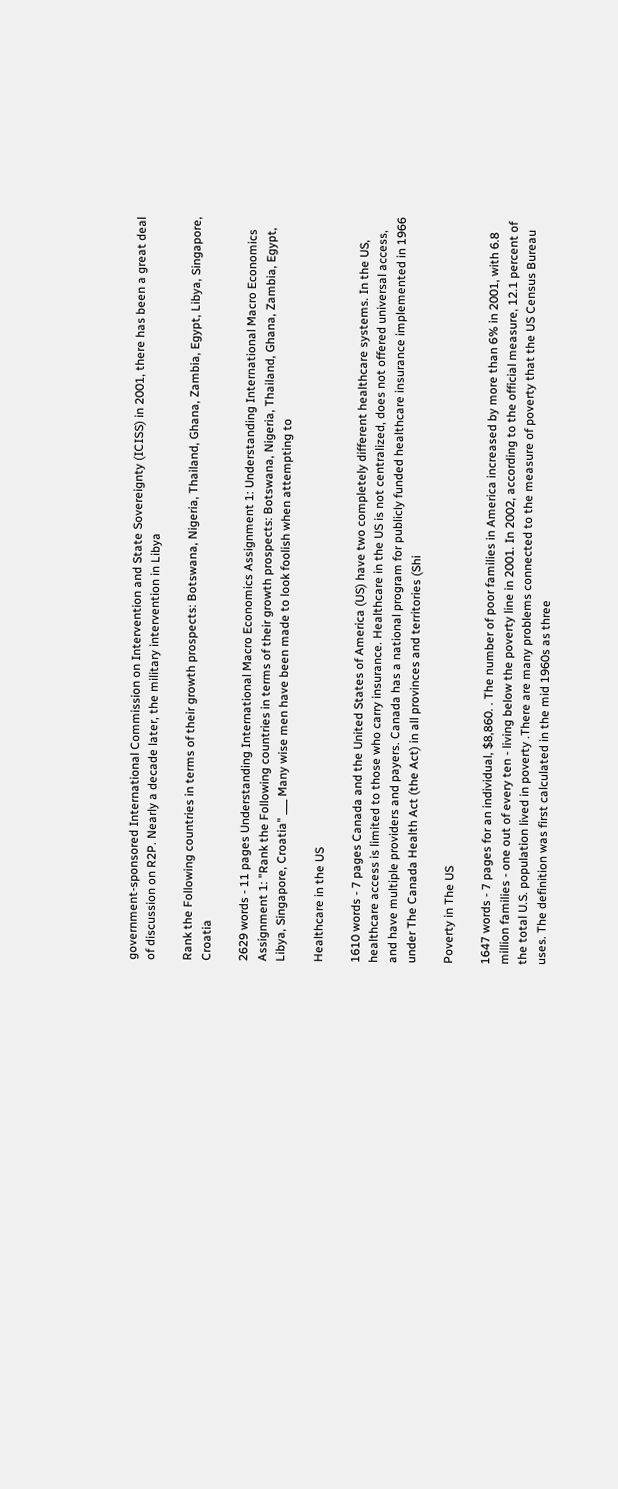government-sponsored International Commission on Intervention and State Sovereignty (ICISS) in 2001, there has been a great deal of discussion on R2P. Nearly a decade later, the military intervention in Libya

Rank the Following countries in terms of their growth prospects: Botswana, Nigeria, Thailand, Ghana, Zambia, Egypt, Libya, Singapore, Croatia

2629 words - 11 pages Understanding International Macro Economics Assignment 1: Understanding International Macro Economics Assignment 1: "Rank the Following countries in terms of their growth prospects: Botswana, Nigeria, Thailand, Ghana, Zambia, Egypt, Libya, Singapore, Croatia" ___ Many wise men have been made to look foolish when attempting to

Healthcare in the US

1610 words - 7 pages Canada and the United States of America (US) have two completely different healthcare systems. In the US, healthcare access is limited to those who carry insurance. Healthcare in the US is not centralized, does not offered universal access, and have multiple providers and payers. Canada has a national program for publicly funded healthcare insurance implemented in 1966 under The Canada Health Act (the Act) in all provinces and territories (Shi

Poverty in The US

1647 words - 7 pages for an individual, $8,860. . The number of poor families in America increased by more than 6% in 2001, with 6.8 million families - one out of every ten - living below the poverty line in 2001. In 2002, according to the official measure, 12.1 percent of the total U.S. population lived in poverty .There are many problems connected to the measure of poverty that the US Census Bureau uses. The definition was first calculated in the mid 1960s as three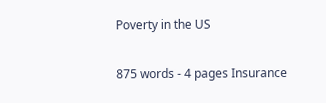Poverty in the US

875 words - 4 pages Insurance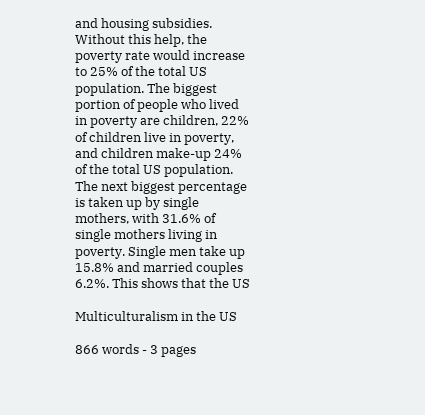and housing subsidies. Without this help, the poverty rate would increase to 25% of the total US population. The biggest portion of people who lived in poverty are children, 22% of children live in poverty, and children make-up 24% of the total US population. The next biggest percentage is taken up by single mothers, with 31.6% of single mothers living in poverty. Single men take up 15.8% and married couples 6.2%. This shows that the US

Multiculturalism in the US

866 words - 3 pages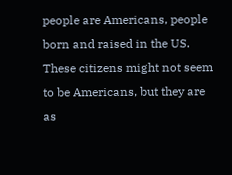people are Americans, people born and raised in the US. These citizens might not seem to be Americans, but they are as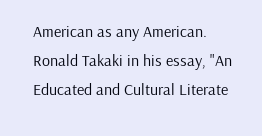American as any American.         Ronald Takaki in his essay, "An Educated and Cultural Literate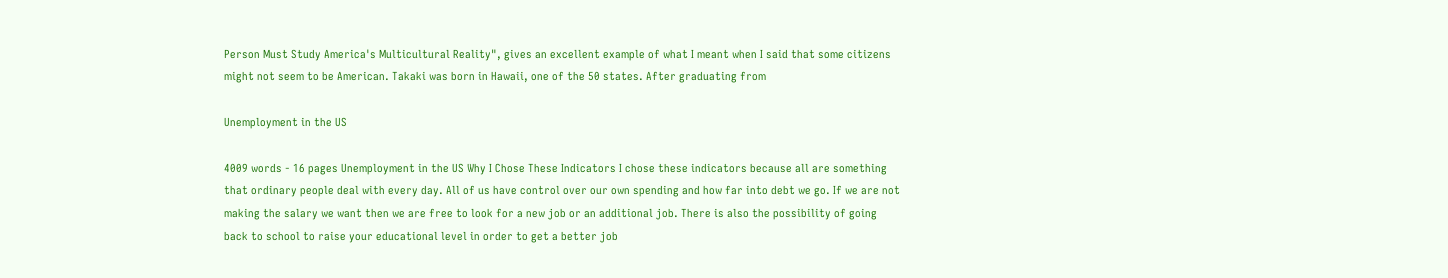Person Must Study America's Multicultural Reality", gives an excellent example of what I meant when I said that some citizens might not seem to be American. Takaki was born in Hawaii, one of the 50 states. After graduating from

Unemployment in the US

4009 words - 16 pages Unemployment in the US Why I Chose These Indicators I chose these indicators because all are something that ordinary people deal with every day. All of us have control over our own spending and how far into debt we go. If we are not making the salary we want then we are free to look for a new job or an additional job. There is also the possibility of going back to school to raise your educational level in order to get a better job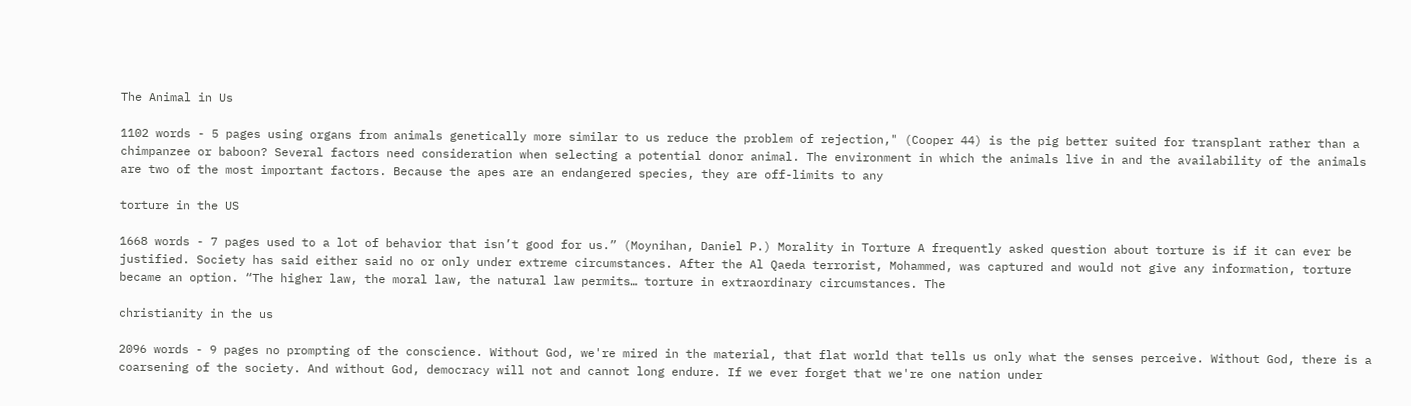The Animal in Us

1102 words - 5 pages using organs from animals genetically more similar to us reduce the problem of rejection," (Cooper 44) is the pig better suited for transplant rather than a chimpanzee or baboon? Several factors need consideration when selecting a potential donor animal. The environment in which the animals live in and the availability of the animals are two of the most important factors. Because the apes are an endangered species, they are off-limits to any

torture in the US

1668 words - 7 pages used to a lot of behavior that isn’t good for us.” (Moynihan, Daniel P.) Morality in Torture A frequently asked question about torture is if it can ever be justified. Society has said either said no or only under extreme circumstances. After the Al Qaeda terrorist, Mohammed, was captured and would not give any information, torture became an option. “The higher law, the moral law, the natural law permits… torture in extraordinary circumstances. The

christianity in the us

2096 words - 9 pages no prompting of the conscience. Without God, we're mired in the material, that flat world that tells us only what the senses perceive. Without God, there is a coarsening of the society. And without God, democracy will not and cannot long endure. If we ever forget that we're one nation under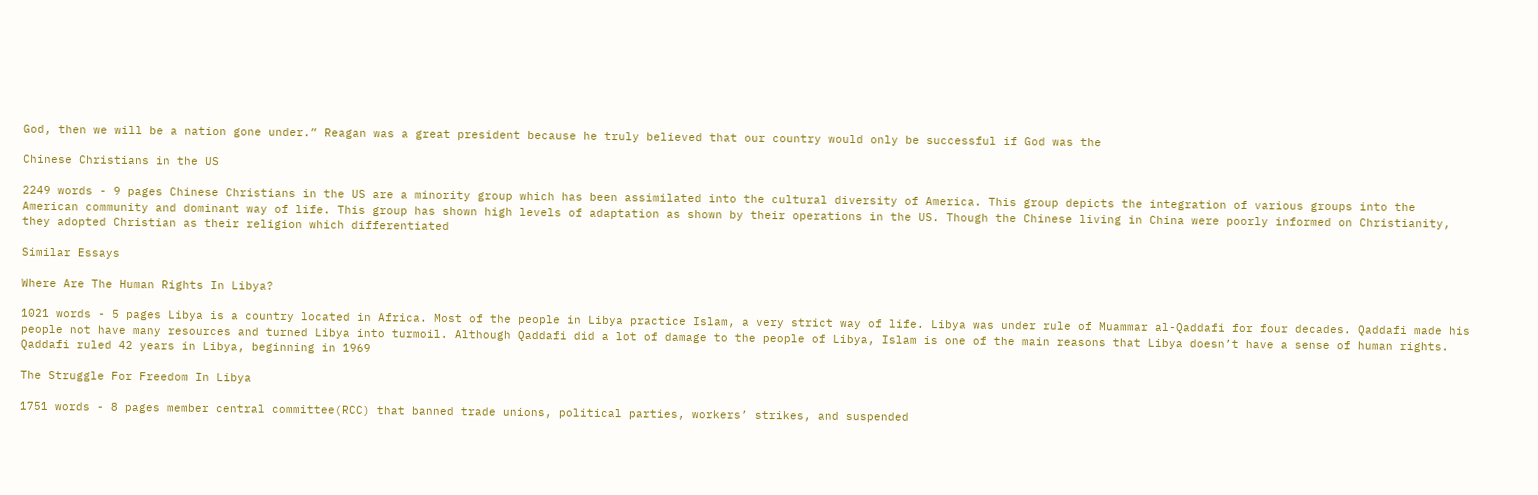God, then we will be a nation gone under.” Reagan was a great president because he truly believed that our country would only be successful if God was the

Chinese Christians in the US

2249 words - 9 pages Chinese Christians in the US are a minority group which has been assimilated into the cultural diversity of America. This group depicts the integration of various groups into the American community and dominant way of life. This group has shown high levels of adaptation as shown by their operations in the US. Though the Chinese living in China were poorly informed on Christianity, they adopted Christian as their religion which differentiated

Similar Essays

Where Are The Human Rights In Libya?

1021 words - 5 pages Libya is a country located in Africa. Most of the people in Libya practice Islam, a very strict way of life. Libya was under rule of Muammar al-Qaddafi for four decades. Qaddafi made his people not have many resources and turned Libya into turmoil. Although Qaddafi did a lot of damage to the people of Libya, Islam is one of the main reasons that Libya doesn’t have a sense of human rights. Qaddafi ruled 42 years in Libya, beginning in 1969

The Struggle For Freedom In Libya

1751 words - 8 pages member central committee(RCC) that banned trade unions, political parties, workers’ strikes, and suspended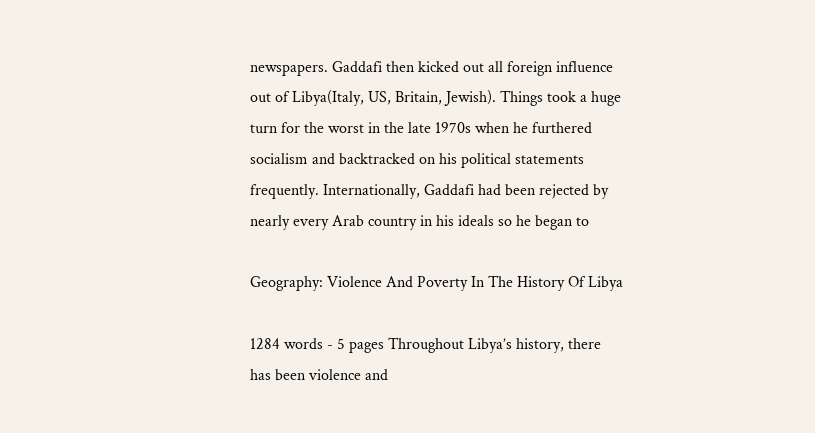newspapers. Gaddafi then kicked out all foreign influence out of Libya(Italy, US, Britain, Jewish). Things took a huge turn for the worst in the late 1970s when he furthered socialism and backtracked on his political statements frequently. Internationally, Gaddafi had been rejected by nearly every Arab country in his ideals so he began to

Geography: Violence And Poverty In The History Of Libya

1284 words - 5 pages Throughout Libya’s history, there has been violence and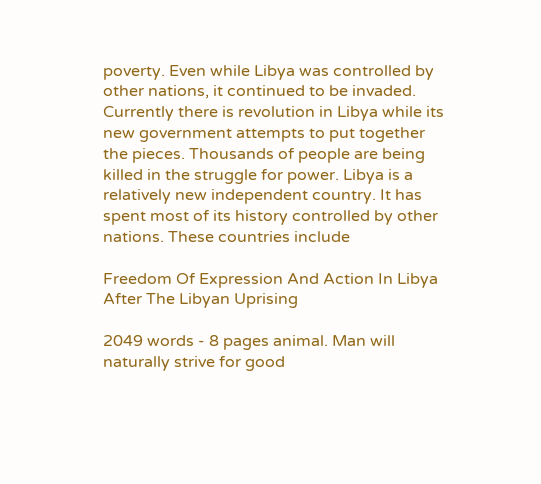poverty. Even while Libya was controlled by other nations, it continued to be invaded. Currently there is revolution in Libya while its new government attempts to put together the pieces. Thousands of people are being killed in the struggle for power. Libya is a relatively new independent country. It has spent most of its history controlled by other nations. These countries include

Freedom Of Expression And Action In Libya After The Libyan Uprising

2049 words - 8 pages animal. Man will naturally strive for good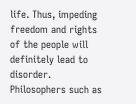life. Thus, impeding freedom and rights of the people will definitely lead to disorder. Philosophers such as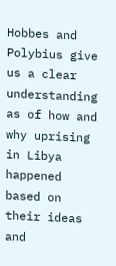Hobbes and Polybius give us a clear understanding as of how and why uprising in Libya happened based on their ideas and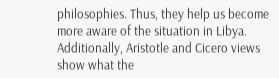philosophies. Thus, they help us become more aware of the situation in Libya. Additionally, Aristotle and Cicero views show what the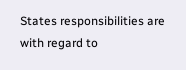States responsibilities are with regard to